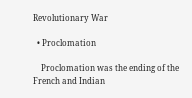Revolutionary War

  • Proclomation

    Proclomation was the ending of the French and Indian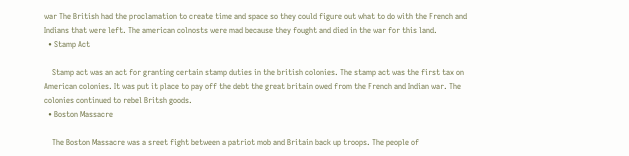war The British had the proclamation to create time and space so they could figure out what to do with the French and Indians that were left. The american colnosts were mad because they fought and died in the war for this land.
  • Stamp Act

    Stamp act was an act for granting certain stamp duties in the british colonies. The stamp act was the first tax on American colonies. It was put it place to pay off the debt the great britain owed from the French and Indian war. The colonies continued to rebel Britsh goods.
  • Boston Massacre

    The Boston Massacre was a sreet fight between a patriot mob and Britain back up troops. The people of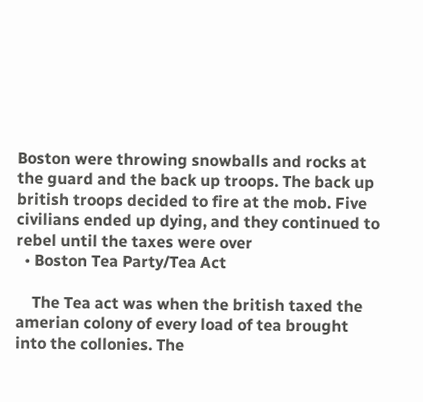Boston were throwing snowballs and rocks at the guard and the back up troops. The back up british troops decided to fire at the mob. Five civilians ended up dying, and they continued to rebel until the taxes were over
  • Boston Tea Party/Tea Act

    The Tea act was when the british taxed the amerian colony of every load of tea brought into the collonies. The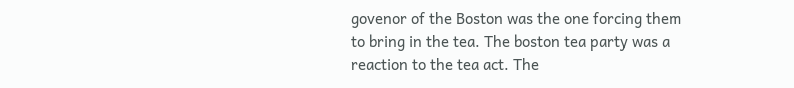govenor of the Boston was the one forcing them to bring in the tea. The boston tea party was a reaction to the tea act. The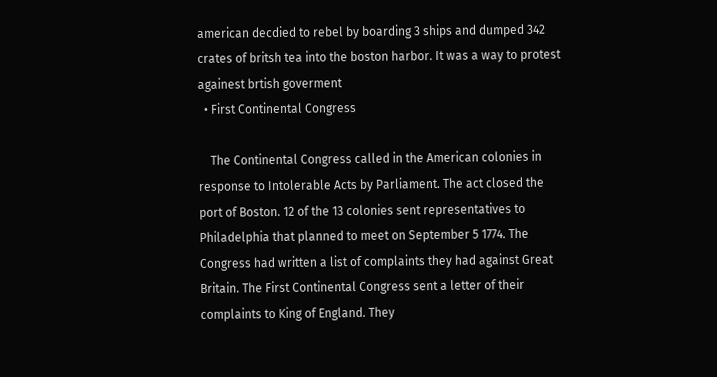american decdied to rebel by boarding 3 ships and dumped 342 crates of britsh tea into the boston harbor. It was a way to protest againest brtish goverment
  • First Continental Congress

    The Continental Congress called in the American colonies in response to Intolerable Acts by Parliament. The act closed the port of Boston. 12 of the 13 colonies sent representatives to Philadelphia that planned to meet on September 5 1774. The Congress had written a list of complaints they had against Great Britain. The First Continental Congress sent a letter of their complaints to King of England. They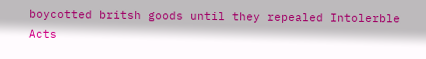boycotted britsh goods until they repealed Intolerble Acts